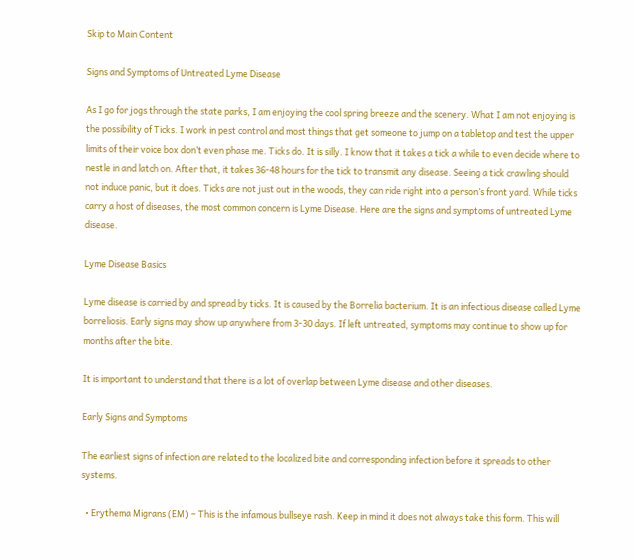Skip to Main Content

Signs and Symptoms of Untreated Lyme Disease

As I go for jogs through the state parks, I am enjoying the cool spring breeze and the scenery. What I am not enjoying is the possibility of Ticks. I work in pest control and most things that get someone to jump on a tabletop and test the upper limits of their voice box don’t even phase me. Ticks do. It is silly. I know that it takes a tick a while to even decide where to nestle in and latch on. After that, it takes 36-48 hours for the tick to transmit any disease. Seeing a tick crawling should not induce panic, but it does. Ticks are not just out in the woods, they can ride right into a person’s front yard. While ticks carry a host of diseases, the most common concern is Lyme Disease. Here are the signs and symptoms of untreated Lyme disease.

Lyme Disease Basics

Lyme disease is carried by and spread by ticks. It is caused by the Borrelia bacterium. It is an infectious disease called Lyme borreliosis. Early signs may show up anywhere from 3-30 days. If left untreated, symptoms may continue to show up for months after the bite.

It is important to understand that there is a lot of overlap between Lyme disease and other diseases.

Early Signs and Symptoms

The earliest signs of infection are related to the localized bite and corresponding infection before it spreads to other systems.

  • Erythema Migrans (EM) – This is the infamous bullseye rash. Keep in mind it does not always take this form. This will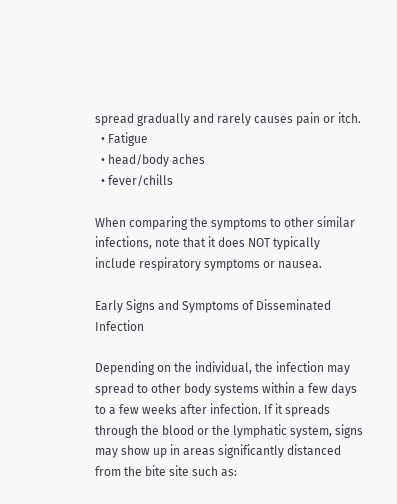spread gradually and rarely causes pain or itch.
  • Fatigue
  • head/body aches
  • fever/chills

When comparing the symptoms to other similar infections, note that it does NOT typically include respiratory symptoms or nausea.

Early Signs and Symptoms of Disseminated Infection

Depending on the individual, the infection may spread to other body systems within a few days to a few weeks after infection. If it spreads through the blood or the lymphatic system, signs may show up in areas significantly distanced from the bite site such as: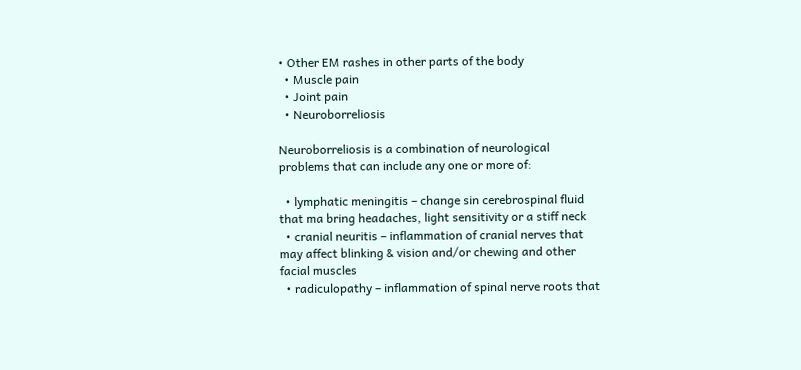• Other EM rashes in other parts of the body
  • Muscle pain
  • Joint pain
  • Neuroborreliosis

Neuroborreliosis is a combination of neurological problems that can include any one or more of:

  • lymphatic meningitis – change sin cerebrospinal fluid that ma bring headaches, light sensitivity or a stiff neck
  • cranial neuritis – inflammation of cranial nerves that may affect blinking & vision and/or chewing and other facial muscles
  • radiculopathy – inflammation of spinal nerve roots that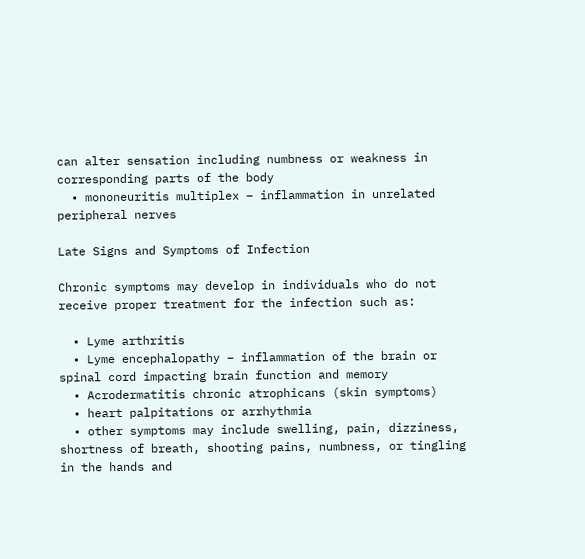can alter sensation including numbness or weakness in corresponding parts of the body
  • mononeuritis multiplex – inflammation in unrelated peripheral nerves

Late Signs and Symptoms of Infection

Chronic symptoms may develop in individuals who do not receive proper treatment for the infection such as:

  • Lyme arthritis
  • Lyme encephalopathy – inflammation of the brain or spinal cord impacting brain function and memory
  • Acrodermatitis chronic atrophicans (skin symptoms)
  • heart palpitations or arrhythmia
  • other symptoms may include swelling, pain, dizziness, shortness of breath, shooting pains, numbness, or tingling in the hands and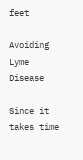feet

Avoiding Lyme Disease

Since it takes time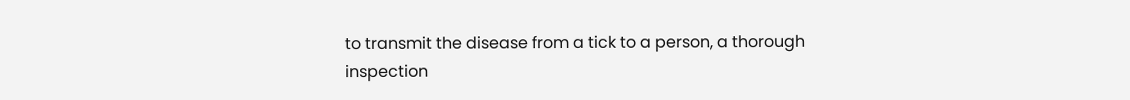to transmit the disease from a tick to a person, a thorough inspection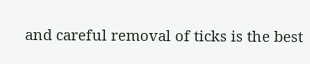and careful removal of ticks is the best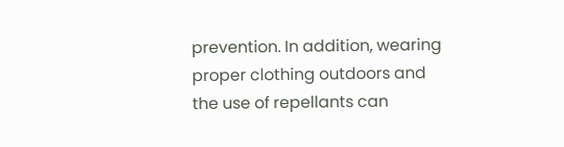prevention. In addition, wearing proper clothing outdoors and the use of repellants can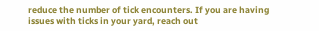reduce the number of tick encounters. If you are having issues with ticks in your yard, reach out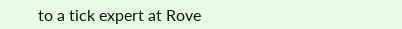to a tick expert at Rove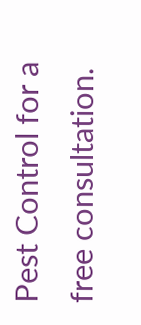Pest Control for a free consultation.